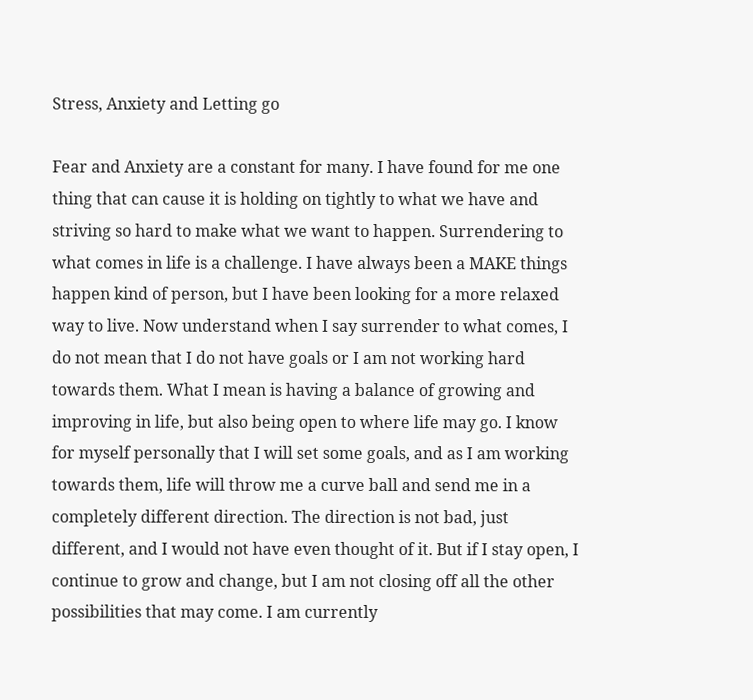Stress, Anxiety and Letting go

Fear and Anxiety are a constant for many. I have found for me one thing that can cause it is holding on tightly to what we have and striving so hard to make what we want to happen. Surrendering to what comes in life is a challenge. I have always been a MAKE things happen kind of person, but I have been looking for a more relaxed way to live. Now understand when I say surrender to what comes, I do not mean that I do not have goals or I am not working hard towards them. What I mean is having a balance of growing and improving in life, but also being open to where life may go. I know for myself personally that I will set some goals, and as I am working towards them, life will throw me a curve ball and send me in a completely different direction. The direction is not bad, just different, and I would not have even thought of it. But if I stay open, I continue to grow and change, but I am not closing off all the other possibilities that may come. I am currently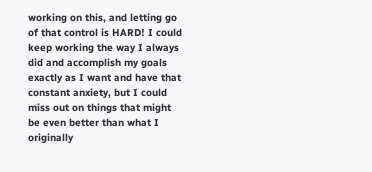working on this, and letting go of that control is HARD! I could keep working the way I always did and accomplish my goals exactly as I want and have that constant anxiety, but I could miss out on things that might be even better than what I originally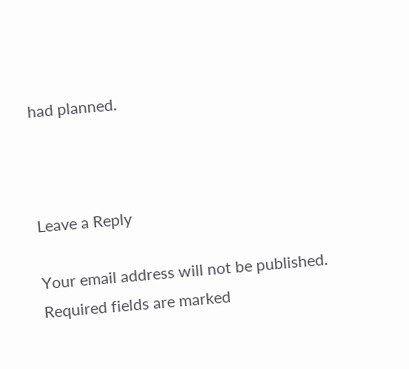had planned.



Leave a Reply

Your email address will not be published. Required fields are marked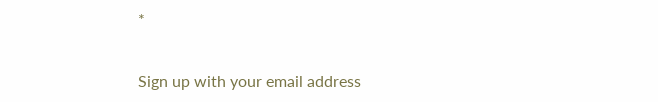*


Sign up with your email address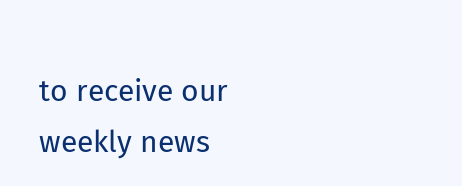to receive our weekly news